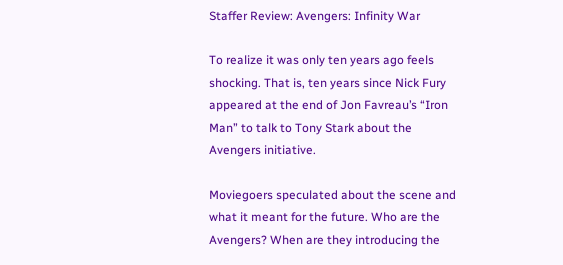Staffer Review: Avengers: Infinity War

To realize it was only ten years ago feels shocking. That is, ten years since Nick Fury appeared at the end of Jon Favreau’s “Iron Man” to talk to Tony Stark about the Avengers initiative.

Moviegoers speculated about the scene and what it meant for the future. Who are the Avengers? When are they introducing the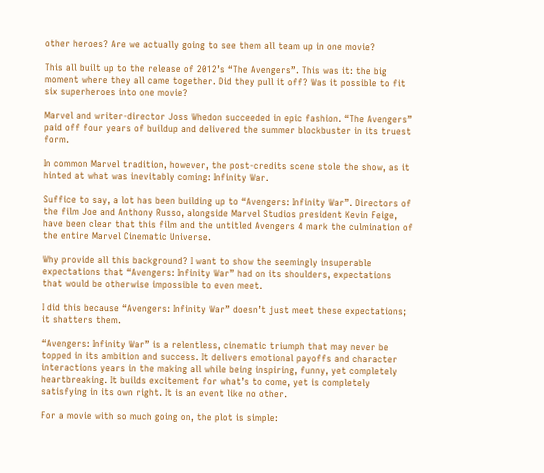other heroes? Are we actually going to see them all team up in one movie?

This all built up to the release of 2012’s “The Avengers”. This was it: the big moment where they all came together. Did they pull it off? Was it possible to fit six superheroes into one movie?

Marvel and writer-director Joss Whedon succeeded in epic fashion. “The Avengers” paid off four years of buildup and delivered the summer blockbuster in its truest form.

In common Marvel tradition, however, the post-credits scene stole the show, as it hinted at what was inevitably coming: Infinity War.

Suffice to say, a lot has been building up to “Avengers: Infinity War”. Directors of the film Joe and Anthony Russo, alongside Marvel Studios president Kevin Feige, have been clear that this film and the untitled Avengers 4 mark the culmination of the entire Marvel Cinematic Universe.

Why provide all this background? I want to show the seemingly insuperable expectations that “Avengers: Infinity War” had on its shoulders, expectations that would be otherwise impossible to even meet.

I did this because “Avengers: Infinity War” doesn’t just meet these expectations; it shatters them.

“Avengers: Infinity War” is a relentless, cinematic triumph that may never be topped in its ambition and success. It delivers emotional payoffs and character interactions years in the making all while being inspiring, funny, yet completely heartbreaking. It builds excitement for what’s to come, yet is completely satisfying in its own right. It is an event like no other.

For a movie with so much going on, the plot is simple: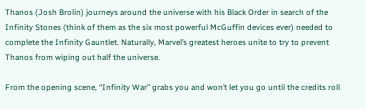Thanos (Josh Brolin) journeys around the universe with his Black Order in search of the Infinity Stones (think of them as the six most powerful McGuffin devices ever) needed to complete the Infinity Gauntlet. Naturally, Marvel’s greatest heroes unite to try to prevent Thanos from wiping out half the universe.

From the opening scene, “Infinity War” grabs you and won’t let you go until the credits roll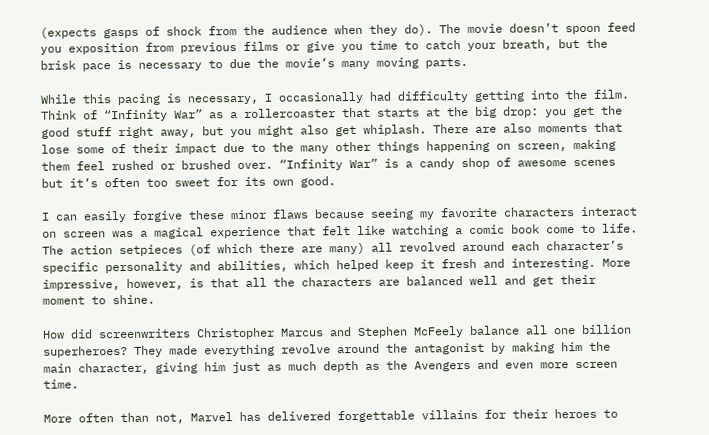(expects gasps of shock from the audience when they do). The movie doesn’t spoon feed you exposition from previous films or give you time to catch your breath, but the brisk pace is necessary to due the movie’s many moving parts.

While this pacing is necessary, I occasionally had difficulty getting into the film. Think of “Infinity War” as a rollercoaster that starts at the big drop: you get the good stuff right away, but you might also get whiplash. There are also moments that lose some of their impact due to the many other things happening on screen, making them feel rushed or brushed over. “Infinity War” is a candy shop of awesome scenes but it’s often too sweet for its own good.

I can easily forgive these minor flaws because seeing my favorite characters interact on screen was a magical experience that felt like watching a comic book come to life. The action setpieces (of which there are many) all revolved around each character’s specific personality and abilities, which helped keep it fresh and interesting. More impressive, however, is that all the characters are balanced well and get their moment to shine.

How did screenwriters Christopher Marcus and Stephen McFeely balance all one billion superheroes? They made everything revolve around the antagonist by making him the main character, giving him just as much depth as the Avengers and even more screen time.

More often than not, Marvel has delivered forgettable villains for their heroes to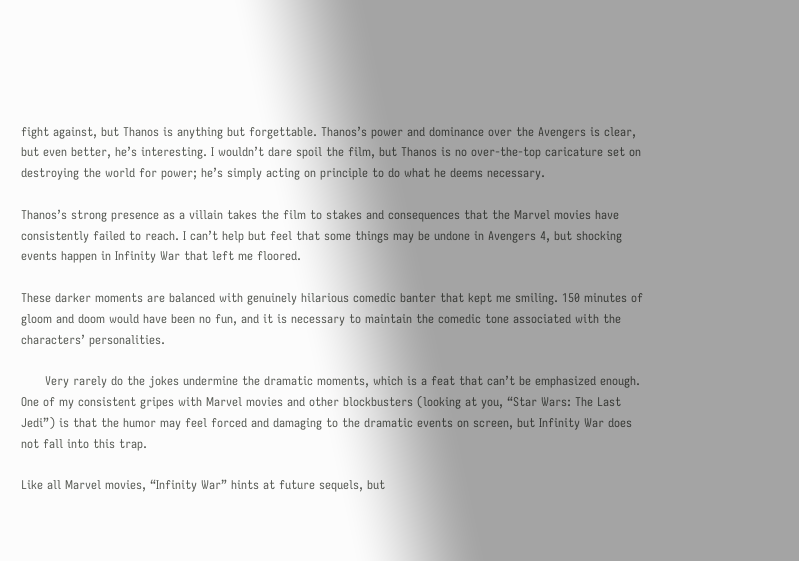fight against, but Thanos is anything but forgettable. Thanos’s power and dominance over the Avengers is clear, but even better, he’s interesting. I wouldn’t dare spoil the film, but Thanos is no over-the-top caricature set on destroying the world for power; he’s simply acting on principle to do what he deems necessary.

Thanos’s strong presence as a villain takes the film to stakes and consequences that the Marvel movies have consistently failed to reach. I can’t help but feel that some things may be undone in Avengers 4, but shocking events happen in Infinity War that left me floored.

These darker moments are balanced with genuinely hilarious comedic banter that kept me smiling. 150 minutes of gloom and doom would have been no fun, and it is necessary to maintain the comedic tone associated with the characters’ personalities.

      Very rarely do the jokes undermine the dramatic moments, which is a feat that can’t be emphasized enough. One of my consistent gripes with Marvel movies and other blockbusters (looking at you, “Star Wars: The Last Jedi”) is that the humor may feel forced and damaging to the dramatic events on screen, but Infinity War does not fall into this trap.

Like all Marvel movies, “Infinity War” hints at future sequels, but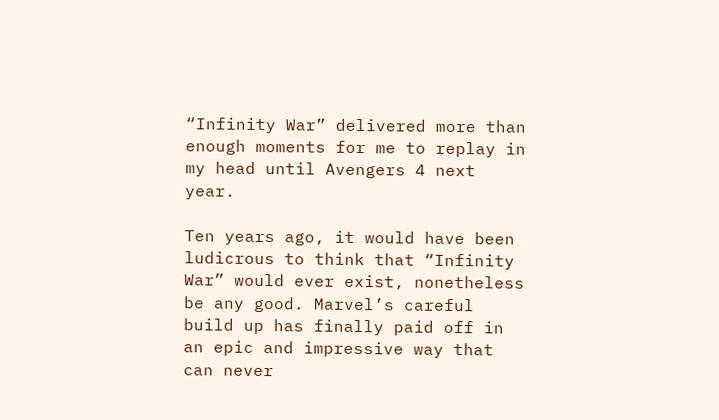“Infinity War” delivered more than enough moments for me to replay in my head until Avengers 4 next year.

Ten years ago, it would have been ludicrous to think that “Infinity War” would ever exist, nonetheless be any good. Marvel’s careful build up has finally paid off in an epic and impressive way that can never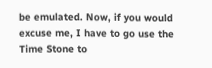be emulated. Now, if you would excuse me, I have to go use the Time Stone to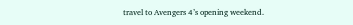travel to Avengers 4’s opening weekend.